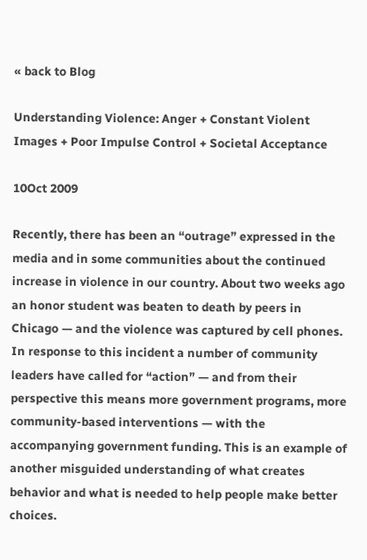« back to Blog

Understanding Violence: Anger + Constant Violent Images + Poor Impulse Control + Societal Acceptance

10Oct 2009

Recently, there has been an “outrage” expressed in the media and in some communities about the continued increase in violence in our country. About two weeks ago an honor student was beaten to death by peers in Chicago — and the violence was captured by cell phones.
In response to this incident a number of community leaders have called for “action” — and from their perspective this means more government programs, more community-based interventions — with the accompanying government funding. This is an example of another misguided understanding of what creates behavior and what is needed to help people make better choices.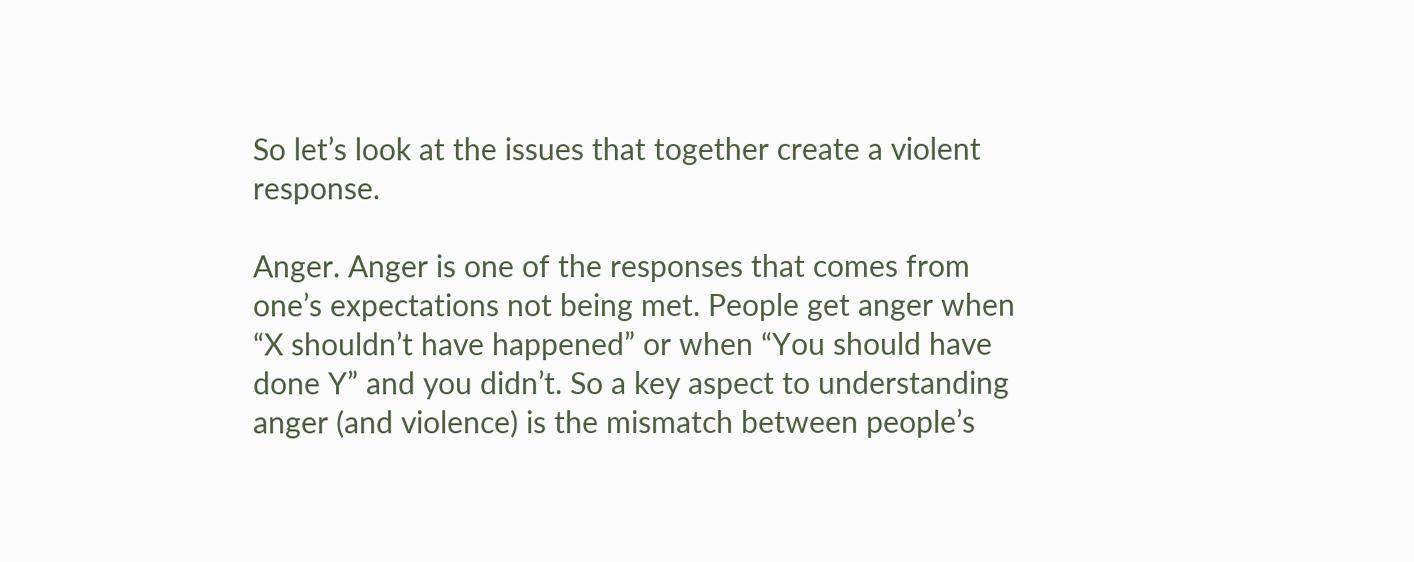So let’s look at the issues that together create a violent response.

Anger. Anger is one of the responses that comes from one’s expectations not being met. People get anger when “X shouldn’t have happened” or when “You should have done Y” and you didn’t. So a key aspect to understanding anger (and violence) is the mismatch between people’s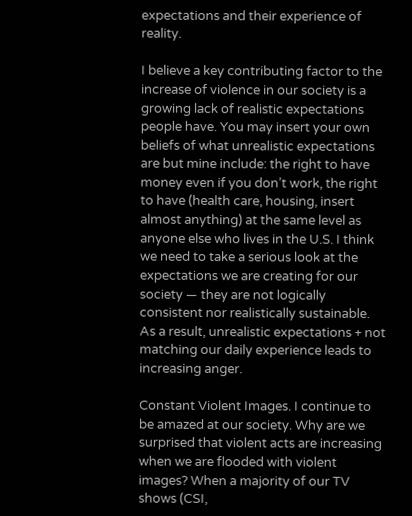expectations and their experience of reality.

I believe a key contributing factor to the increase of violence in our society is a growing lack of realistic expectations people have. You may insert your own beliefs of what unrealistic expectations are but mine include: the right to have money even if you don’t work, the right to have (health care, housing, insert almost anything) at the same level as anyone else who lives in the U.S. I think we need to take a serious look at the expectations we are creating for our society — they are not logically consistent nor realistically sustainable. As a result, unrealistic expectations + not matching our daily experience leads to increasing anger.

Constant Violent Images. I continue to be amazed at our society. Why are we surprised that violent acts are increasing when we are flooded with violent images? When a majority of our TV shows (CSI,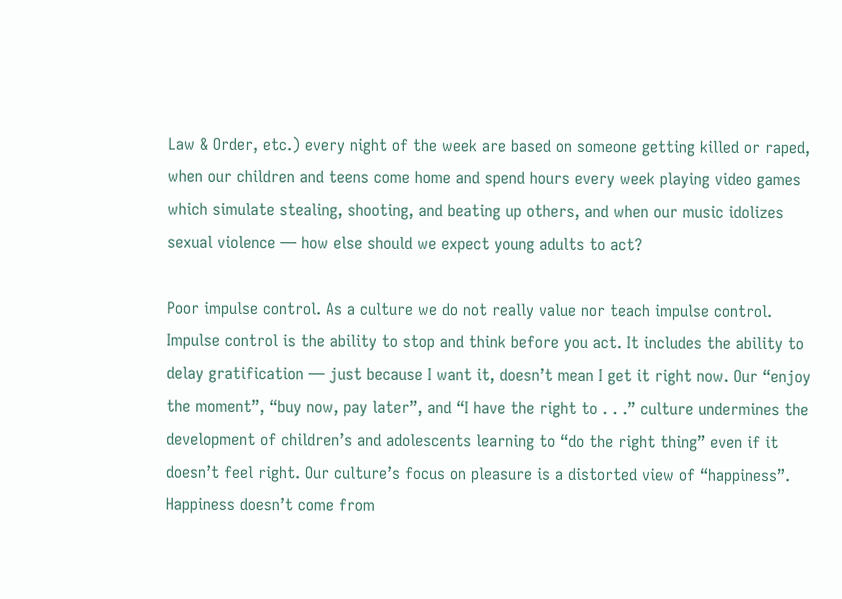Law & Order, etc.) every night of the week are based on someone getting killed or raped, when our children and teens come home and spend hours every week playing video games which simulate stealing, shooting, and beating up others, and when our music idolizes sexual violence — how else should we expect young adults to act?

Poor impulse control. As a culture we do not really value nor teach impulse control. Impulse control is the ability to stop and think before you act. It includes the ability to delay gratification — just because I want it, doesn’t mean I get it right now. Our “enjoy the moment”, “buy now, pay later”, and “I have the right to . . .” culture undermines the development of children’s and adolescents learning to “do the right thing” even if it doesn’t feel right. Our culture’s focus on pleasure is a distorted view of “happiness”. Happiness doesn’t come from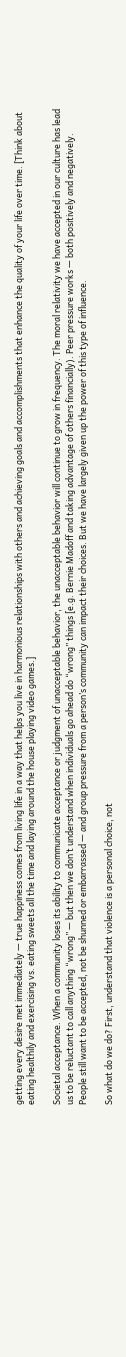getting every desire met immediately — true happiness comes from living life in a way that helps you live in harmonious relationships with others and achieving goals and accomplishments that enhance the quality of your life over time. [Think about eating healthily and exercising vs. eating sweets all the time and laying around the house playing video games.]

Societal acceptance. When a community loses its ability to communicate acceptance or judgment of unacceptable behavior, the unacceptable behavior will continue to grow in frequency. The moral relativity we have accepted in our culture has lead us to be reluctant to call anything “wrong” — but then we don’t understand when individuals go ahead do “wrong” things [e.g. Bernie Madoff and taking advantage of others financially). Peer pressure works — both positively and negatively. People still want to be accepted, not be shunned or embarrassed — and group pressure from a person’s community can impact their choices. But we have largely given up the power of this type of influence.

So what do we do? First, understand that violence is a personal choice, not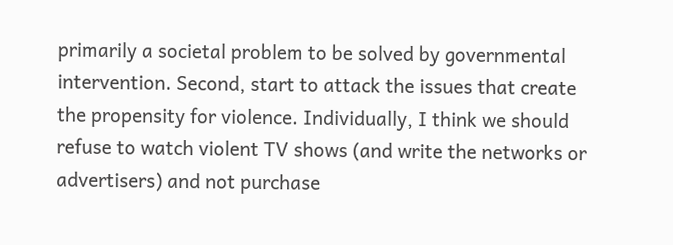primarily a societal problem to be solved by governmental intervention. Second, start to attack the issues that create the propensity for violence. Individually, I think we should refuse to watch violent TV shows (and write the networks or advertisers) and not purchase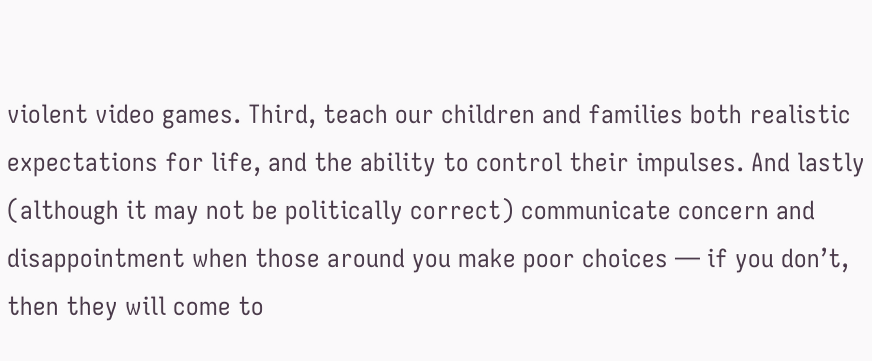violent video games. Third, teach our children and families both realistic expectations for life, and the ability to control their impulses. And lastly (although it may not be politically correct) communicate concern and disappointment when those around you make poor choices — if you don’t, then they will come to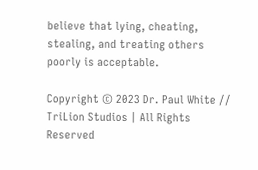believe that lying, cheating, stealing, and treating others poorly is acceptable.

Copyright © 2023 Dr. Paul White // TriLion Studios | All Rights Reserved